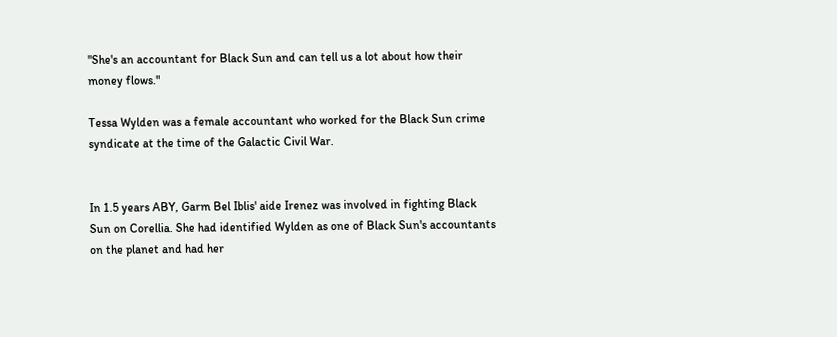"She's an accountant for Black Sun and can tell us a lot about how their money flows."

Tessa Wylden was a female accountant who worked for the Black Sun crime syndicate at the time of the Galactic Civil War.


In 1.5 years ABY, Garm Bel Iblis' aide Irenez was involved in fighting Black Sun on Corellia. She had identified Wylden as one of Black Sun's accountants on the planet and had her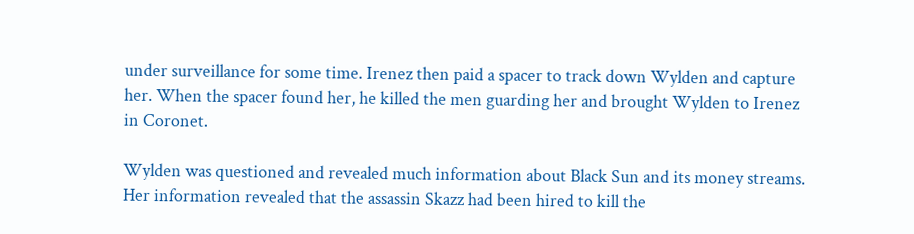under surveillance for some time. Irenez then paid a spacer to track down Wylden and capture her. When the spacer found her, he killed the men guarding her and brought Wylden to Irenez in Coronet.

Wylden was questioned and revealed much information about Black Sun and its money streams. Her information revealed that the assassin Skazz had been hired to kill the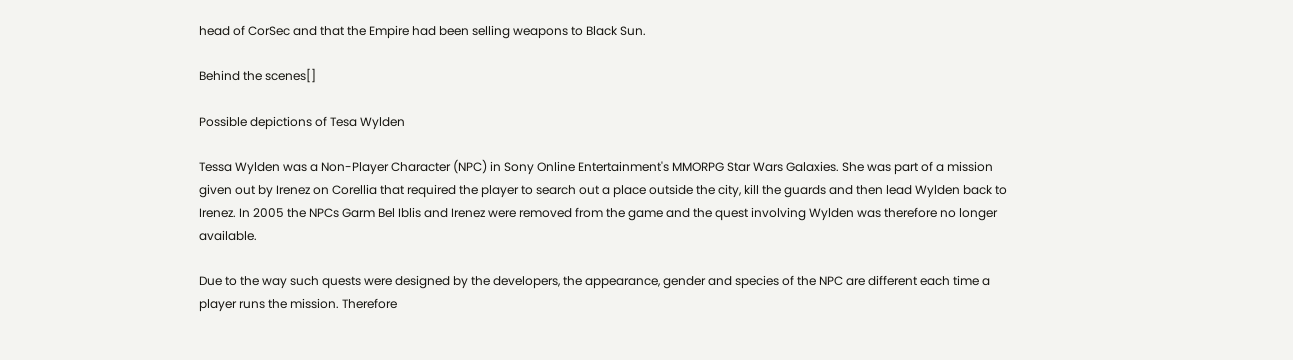head of CorSec and that the Empire had been selling weapons to Black Sun.

Behind the scenes[]

Possible depictions of Tesa Wylden

Tessa Wylden was a Non-Player Character (NPC) in Sony Online Entertainment's MMORPG Star Wars Galaxies. She was part of a mission given out by Irenez on Corellia that required the player to search out a place outside the city, kill the guards and then lead Wylden back to Irenez. In 2005 the NPCs Garm Bel Iblis and Irenez were removed from the game and the quest involving Wylden was therefore no longer available.

Due to the way such quests were designed by the developers, the appearance, gender and species of the NPC are different each time a player runs the mission. Therefore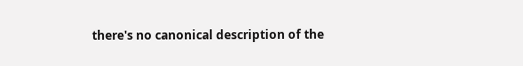there's no canonical description of the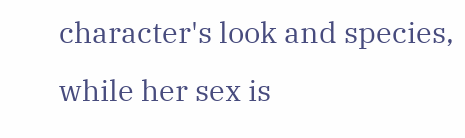character's look and species, while her sex is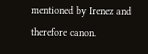mentioned by Irenez and therefore canon.